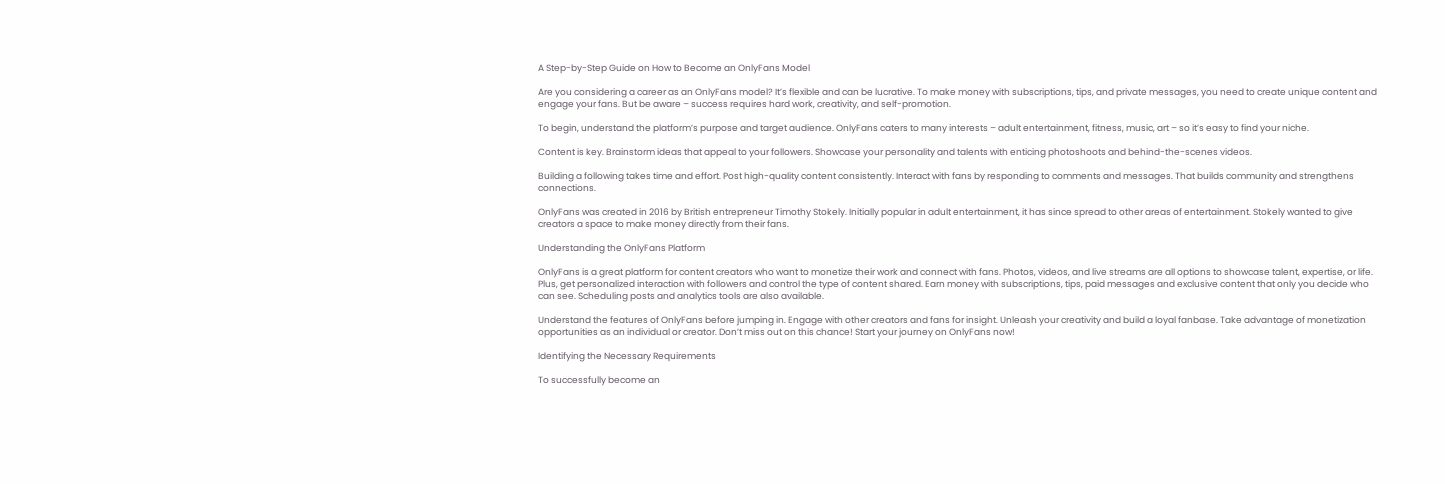A Step-by-Step Guide on How to Become an OnlyFans Model

Are you considering a career as an OnlyFans model? It’s flexible and can be lucrative. To make money with subscriptions, tips, and private messages, you need to create unique content and engage your fans. But be aware – success requires hard work, creativity, and self-promotion.

To begin, understand the platform’s purpose and target audience. OnlyFans caters to many interests – adult entertainment, fitness, music, art – so it’s easy to find your niche.

Content is key. Brainstorm ideas that appeal to your followers. Showcase your personality and talents with enticing photoshoots and behind-the-scenes videos.

Building a following takes time and effort. Post high-quality content consistently. Interact with fans by responding to comments and messages. That builds community and strengthens connections.

OnlyFans was created in 2016 by British entrepreneur Timothy Stokely. Initially popular in adult entertainment, it has since spread to other areas of entertainment. Stokely wanted to give creators a space to make money directly from their fans.

Understanding the OnlyFans Platform

OnlyFans is a great platform for content creators who want to monetize their work and connect with fans. Photos, videos, and live streams are all options to showcase talent, expertise, or life. Plus, get personalized interaction with followers and control the type of content shared. Earn money with subscriptions, tips, paid messages and exclusive content that only you decide who can see. Scheduling posts and analytics tools are also available.

Understand the features of OnlyFans before jumping in. Engage with other creators and fans for insight. Unleash your creativity and build a loyal fanbase. Take advantage of monetization opportunities as an individual or creator. Don’t miss out on this chance! Start your journey on OnlyFans now!

Identifying the Necessary Requirements

To successfully become an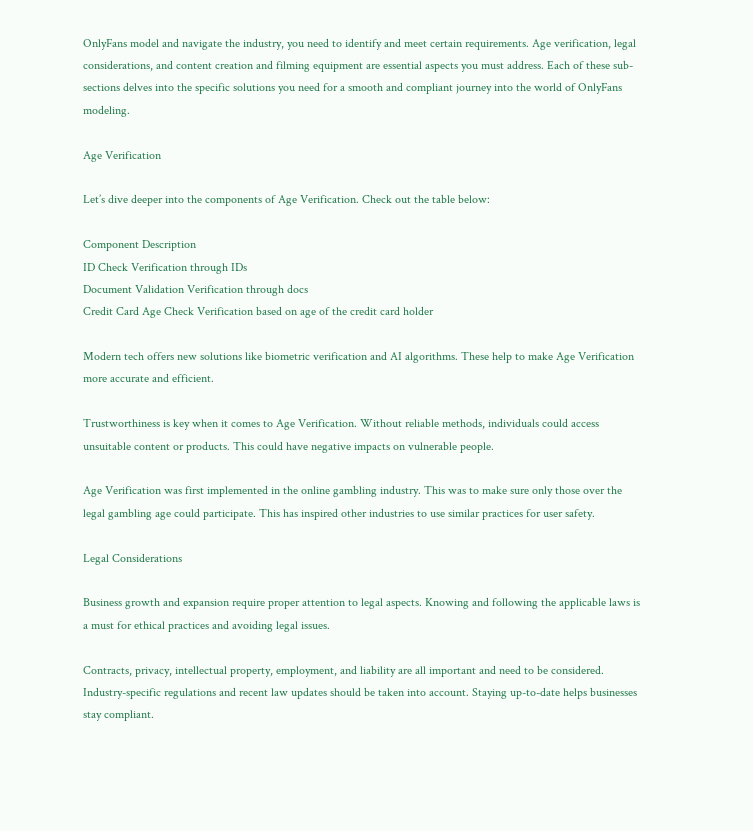OnlyFans model and navigate the industry, you need to identify and meet certain requirements. Age verification, legal considerations, and content creation and filming equipment are essential aspects you must address. Each of these sub-sections delves into the specific solutions you need for a smooth and compliant journey into the world of OnlyFans modeling.

Age Verification

Let’s dive deeper into the components of Age Verification. Check out the table below:

Component Description
ID Check Verification through IDs
Document Validation Verification through docs
Credit Card Age Check Verification based on age of the credit card holder

Modern tech offers new solutions like biometric verification and AI algorithms. These help to make Age Verification more accurate and efficient.

Trustworthiness is key when it comes to Age Verification. Without reliable methods, individuals could access unsuitable content or products. This could have negative impacts on vulnerable people.

Age Verification was first implemented in the online gambling industry. This was to make sure only those over the legal gambling age could participate. This has inspired other industries to use similar practices for user safety.

Legal Considerations

Business growth and expansion require proper attention to legal aspects. Knowing and following the applicable laws is a must for ethical practices and avoiding legal issues.

Contracts, privacy, intellectual property, employment, and liability are all important and need to be considered. Industry-specific regulations and recent law updates should be taken into account. Staying up-to-date helps businesses stay compliant.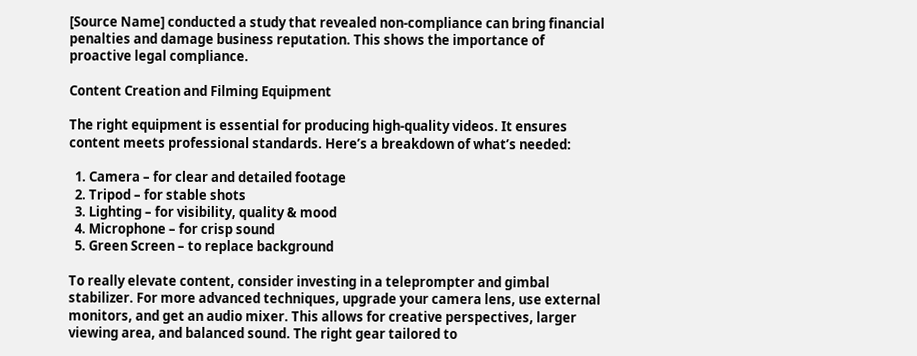[Source Name] conducted a study that revealed non-compliance can bring financial penalties and damage business reputation. This shows the importance of proactive legal compliance.

Content Creation and Filming Equipment

The right equipment is essential for producing high-quality videos. It ensures content meets professional standards. Here’s a breakdown of what’s needed:

  1. Camera – for clear and detailed footage
  2. Tripod – for stable shots
  3. Lighting – for visibility, quality & mood
  4. Microphone – for crisp sound
  5. Green Screen – to replace background

To really elevate content, consider investing in a teleprompter and gimbal stabilizer. For more advanced techniques, upgrade your camera lens, use external monitors, and get an audio mixer. This allows for creative perspectives, larger viewing area, and balanced sound. The right gear tailored to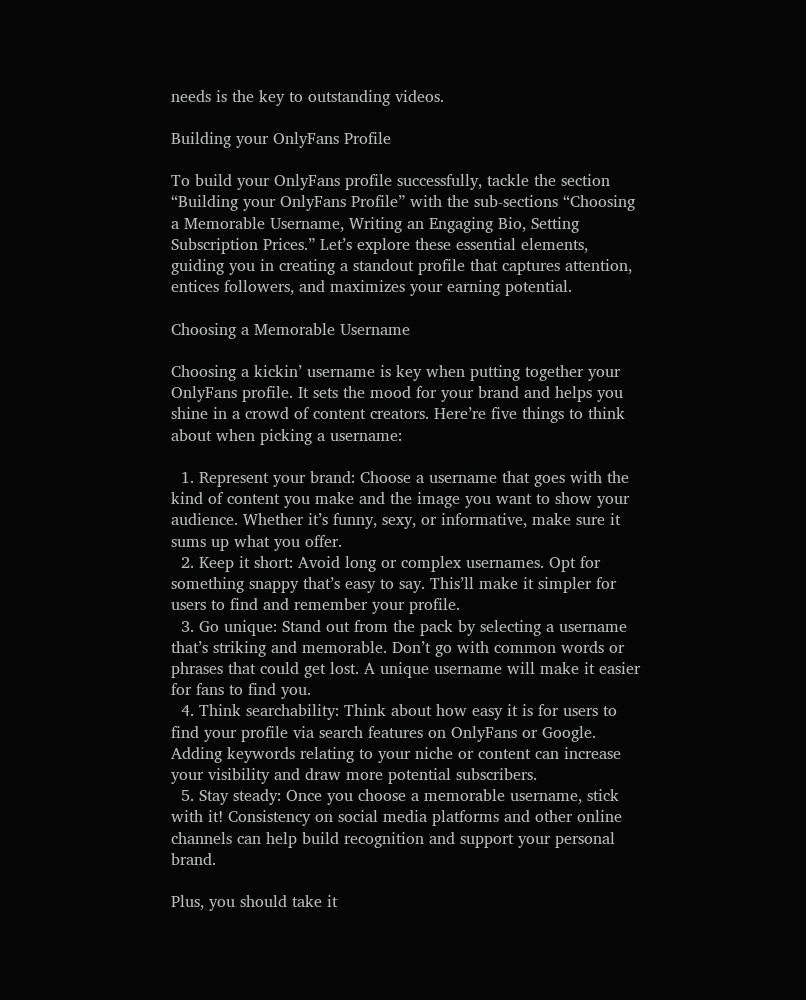needs is the key to outstanding videos.

Building your OnlyFans Profile

To build your OnlyFans profile successfully, tackle the section “Building your OnlyFans Profile” with the sub-sections “Choosing a Memorable Username, Writing an Engaging Bio, Setting Subscription Prices.” Let’s explore these essential elements, guiding you in creating a standout profile that captures attention, entices followers, and maximizes your earning potential.

Choosing a Memorable Username

Choosing a kickin’ username is key when putting together your OnlyFans profile. It sets the mood for your brand and helps you shine in a crowd of content creators. Here’re five things to think about when picking a username:

  1. Represent your brand: Choose a username that goes with the kind of content you make and the image you want to show your audience. Whether it’s funny, sexy, or informative, make sure it sums up what you offer.
  2. Keep it short: Avoid long or complex usernames. Opt for something snappy that’s easy to say. This’ll make it simpler for users to find and remember your profile.
  3. Go unique: Stand out from the pack by selecting a username that’s striking and memorable. Don’t go with common words or phrases that could get lost. A unique username will make it easier for fans to find you.
  4. Think searchability: Think about how easy it is for users to find your profile via search features on OnlyFans or Google. Adding keywords relating to your niche or content can increase your visibility and draw more potential subscribers.
  5. Stay steady: Once you choose a memorable username, stick with it! Consistency on social media platforms and other online channels can help build recognition and support your personal brand.

Plus, you should take it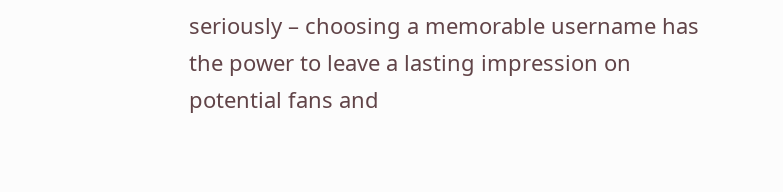seriously – choosing a memorable username has the power to leave a lasting impression on potential fans and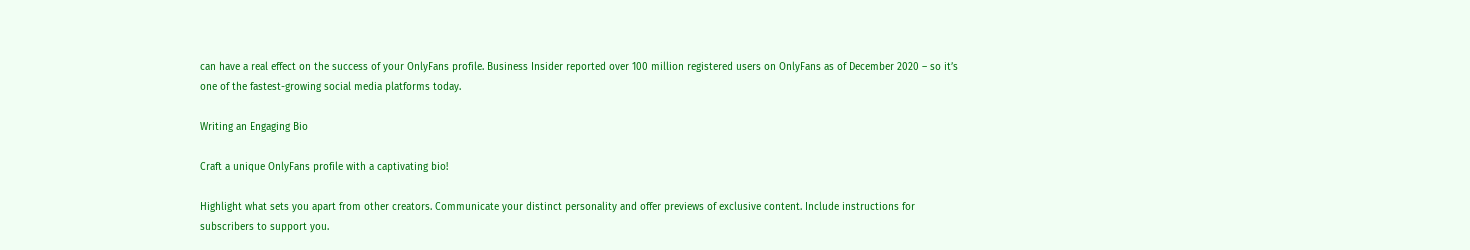can have a real effect on the success of your OnlyFans profile. Business Insider reported over 100 million registered users on OnlyFans as of December 2020 – so it’s one of the fastest-growing social media platforms today.

Writing an Engaging Bio

Craft a unique OnlyFans profile with a captivating bio!

Highlight what sets you apart from other creators. Communicate your distinct personality and offer previews of exclusive content. Include instructions for subscribers to support you.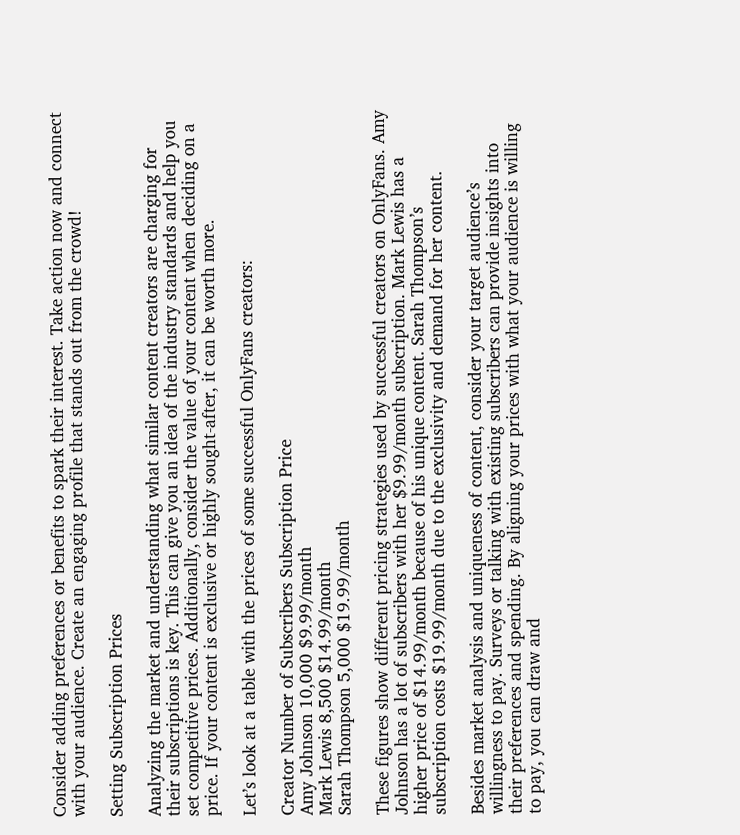Consider adding preferences or benefits to spark their interest. Take action now and connect with your audience. Create an engaging profile that stands out from the crowd!

Setting Subscription Prices

Analyzing the market and understanding what similar content creators are charging for their subscriptions is key. This can give you an idea of the industry standards and help you set competitive prices. Additionally, consider the value of your content when deciding on a price. If your content is exclusive or highly sought-after, it can be worth more.

Let’s look at a table with the prices of some successful OnlyFans creators:

Creator Number of Subscribers Subscription Price
Amy Johnson 10,000 $9.99/month
Mark Lewis 8,500 $14.99/month
Sarah Thompson 5,000 $19.99/month

These figures show different pricing strategies used by successful creators on OnlyFans. Amy Johnson has a lot of subscribers with her $9.99/month subscription. Mark Lewis has a higher price of $14.99/month because of his unique content. Sarah Thompson’s subscription costs $19.99/month due to the exclusivity and demand for her content.

Besides market analysis and uniqueness of content, consider your target audience’s willingness to pay. Surveys or talking with existing subscribers can provide insights into their preferences and spending. By aligning your prices with what your audience is willing to pay, you can draw and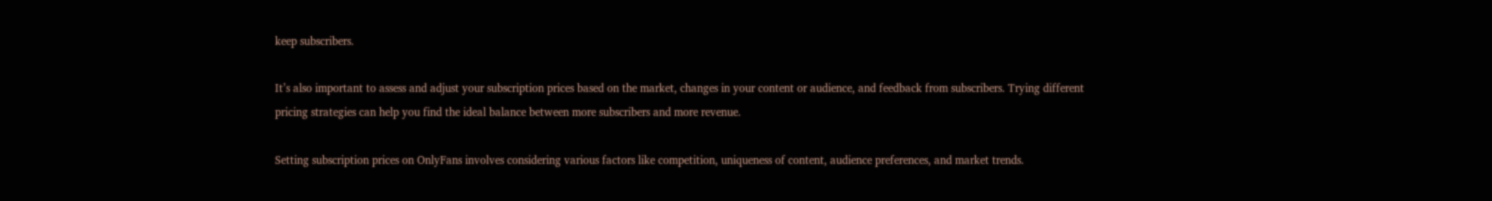keep subscribers.

It’s also important to assess and adjust your subscription prices based on the market, changes in your content or audience, and feedback from subscribers. Trying different pricing strategies can help you find the ideal balance between more subscribers and more revenue.

Setting subscription prices on OnlyFans involves considering various factors like competition, uniqueness of content, audience preferences, and market trends.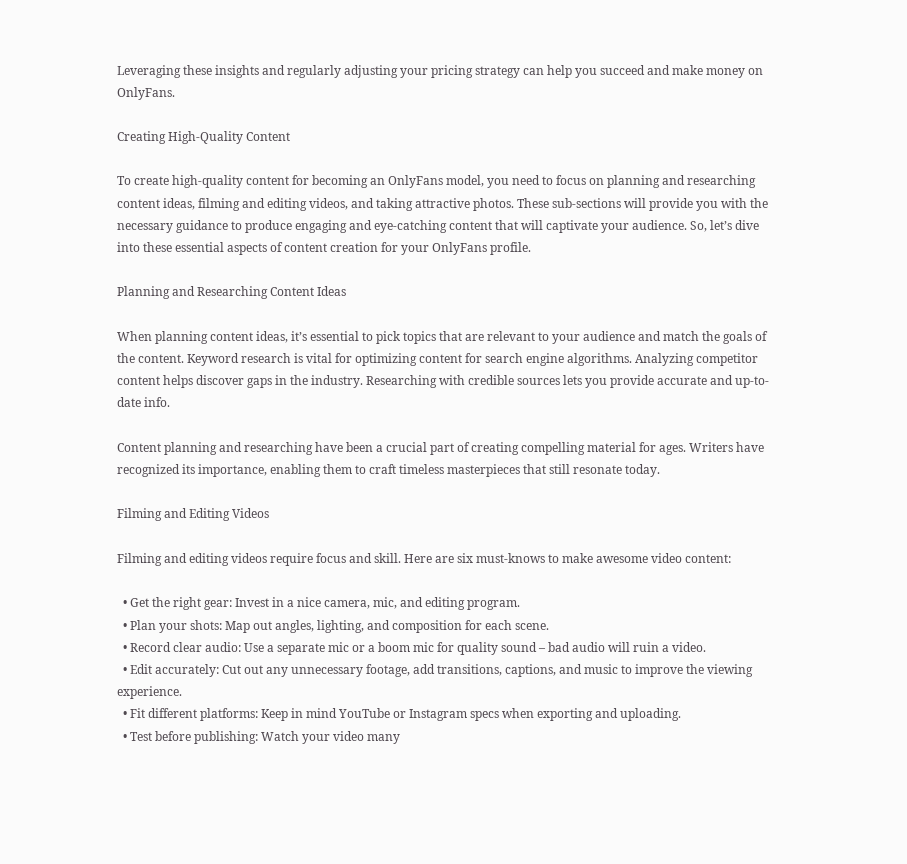Leveraging these insights and regularly adjusting your pricing strategy can help you succeed and make money on OnlyFans.

Creating High-Quality Content

To create high-quality content for becoming an OnlyFans model, you need to focus on planning and researching content ideas, filming and editing videos, and taking attractive photos. These sub-sections will provide you with the necessary guidance to produce engaging and eye-catching content that will captivate your audience. So, let’s dive into these essential aspects of content creation for your OnlyFans profile.

Planning and Researching Content Ideas

When planning content ideas, it’s essential to pick topics that are relevant to your audience and match the goals of the content. Keyword research is vital for optimizing content for search engine algorithms. Analyzing competitor content helps discover gaps in the industry. Researching with credible sources lets you provide accurate and up-to-date info.

Content planning and researching have been a crucial part of creating compelling material for ages. Writers have recognized its importance, enabling them to craft timeless masterpieces that still resonate today.

Filming and Editing Videos

Filming and editing videos require focus and skill. Here are six must-knows to make awesome video content:

  • Get the right gear: Invest in a nice camera, mic, and editing program.
  • Plan your shots: Map out angles, lighting, and composition for each scene.
  • Record clear audio: Use a separate mic or a boom mic for quality sound – bad audio will ruin a video.
  • Edit accurately: Cut out any unnecessary footage, add transitions, captions, and music to improve the viewing experience.
  • Fit different platforms: Keep in mind YouTube or Instagram specs when exporting and uploading.
  • Test before publishing: Watch your video many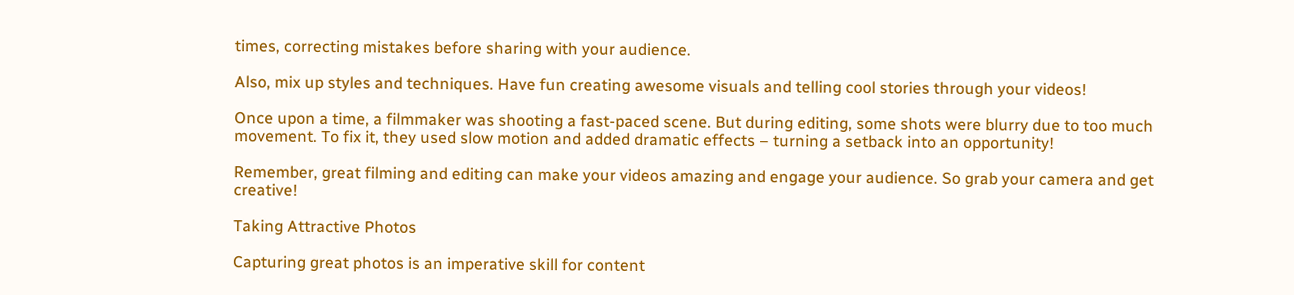times, correcting mistakes before sharing with your audience.

Also, mix up styles and techniques. Have fun creating awesome visuals and telling cool stories through your videos!

Once upon a time, a filmmaker was shooting a fast-paced scene. But during editing, some shots were blurry due to too much movement. To fix it, they used slow motion and added dramatic effects – turning a setback into an opportunity!

Remember, great filming and editing can make your videos amazing and engage your audience. So grab your camera and get creative!

Taking Attractive Photos

Capturing great photos is an imperative skill for content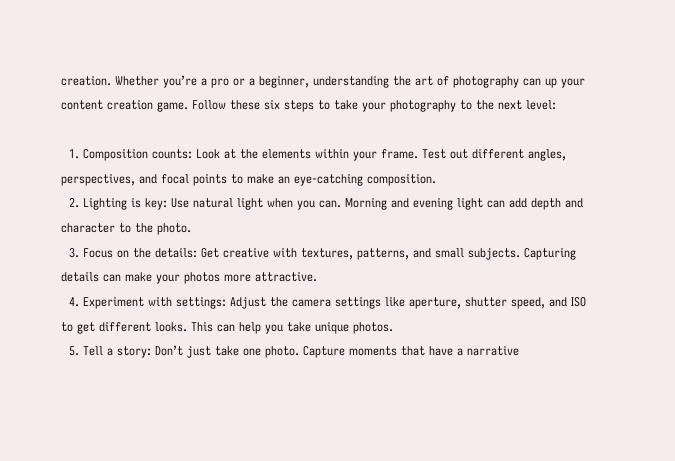creation. Whether you’re a pro or a beginner, understanding the art of photography can up your content creation game. Follow these six steps to take your photography to the next level:

  1. Composition counts: Look at the elements within your frame. Test out different angles, perspectives, and focal points to make an eye-catching composition.
  2. Lighting is key: Use natural light when you can. Morning and evening light can add depth and character to the photo.
  3. Focus on the details: Get creative with textures, patterns, and small subjects. Capturing details can make your photos more attractive.
  4. Experiment with settings: Adjust the camera settings like aperture, shutter speed, and ISO to get different looks. This can help you take unique photos.
  5. Tell a story: Don’t just take one photo. Capture moments that have a narrative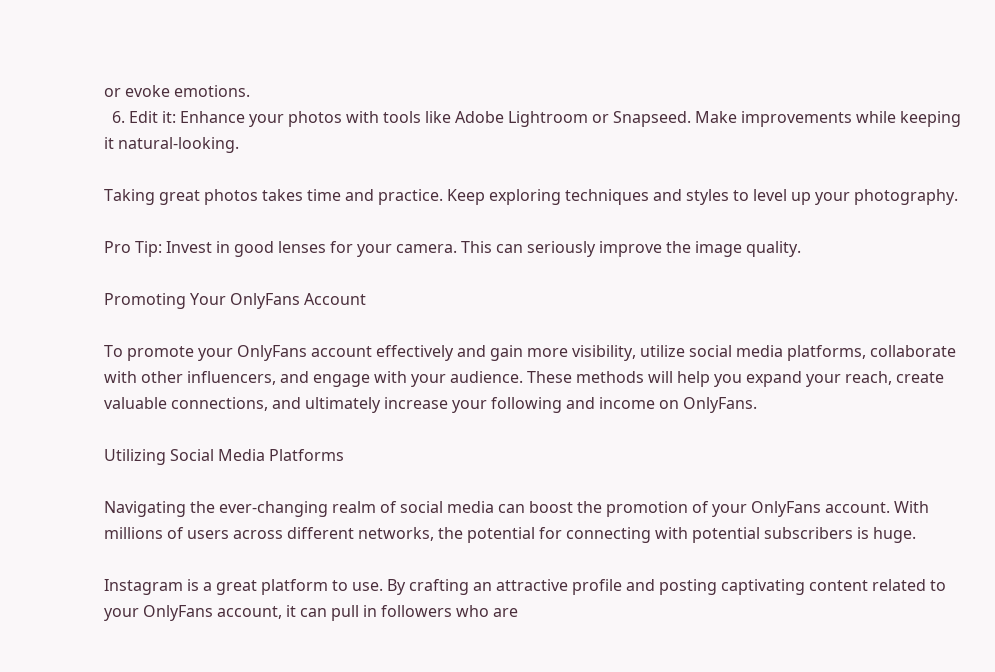or evoke emotions.
  6. Edit it: Enhance your photos with tools like Adobe Lightroom or Snapseed. Make improvements while keeping it natural-looking.

Taking great photos takes time and practice. Keep exploring techniques and styles to level up your photography.

Pro Tip: Invest in good lenses for your camera. This can seriously improve the image quality.

Promoting Your OnlyFans Account

To promote your OnlyFans account effectively and gain more visibility, utilize social media platforms, collaborate with other influencers, and engage with your audience. These methods will help you expand your reach, create valuable connections, and ultimately increase your following and income on OnlyFans.

Utilizing Social Media Platforms

Navigating the ever-changing realm of social media can boost the promotion of your OnlyFans account. With millions of users across different networks, the potential for connecting with potential subscribers is huge.

Instagram is a great platform to use. By crafting an attractive profile and posting captivating content related to your OnlyFans account, it can pull in followers who are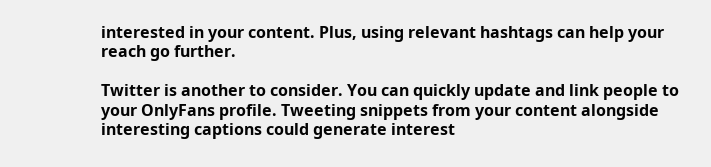interested in your content. Plus, using relevant hashtags can help your reach go further.

Twitter is another to consider. You can quickly update and link people to your OnlyFans profile. Tweeting snippets from your content alongside interesting captions could generate interest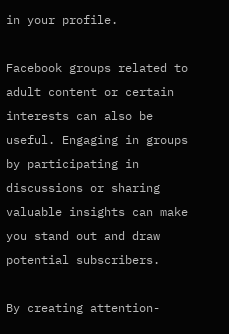in your profile.

Facebook groups related to adult content or certain interests can also be useful. Engaging in groups by participating in discussions or sharing valuable insights can make you stand out and draw potential subscribers.

By creating attention-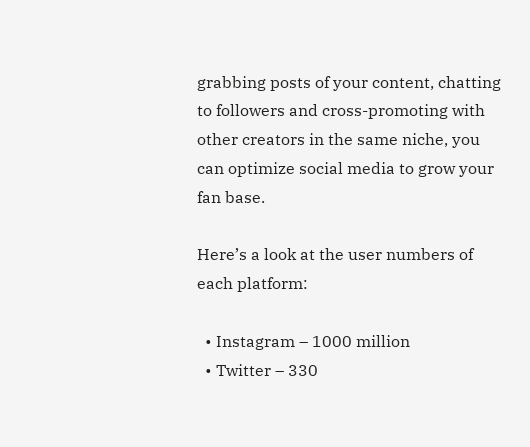grabbing posts of your content, chatting to followers and cross-promoting with other creators in the same niche, you can optimize social media to grow your fan base.

Here’s a look at the user numbers of each platform:

  • Instagram – 1000 million
  • Twitter – 330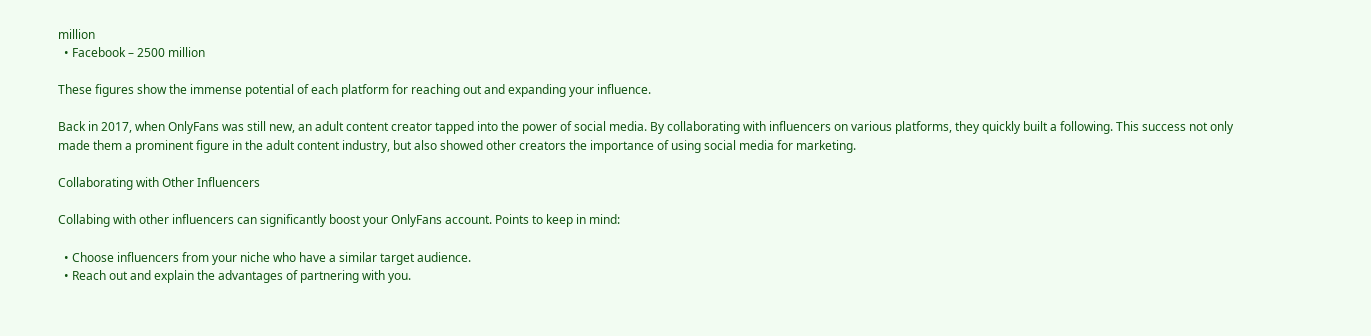million
  • Facebook – 2500 million

These figures show the immense potential of each platform for reaching out and expanding your influence.

Back in 2017, when OnlyFans was still new, an adult content creator tapped into the power of social media. By collaborating with influencers on various platforms, they quickly built a following. This success not only made them a prominent figure in the adult content industry, but also showed other creators the importance of using social media for marketing.

Collaborating with Other Influencers

Collabing with other influencers can significantly boost your OnlyFans account. Points to keep in mind:

  • Choose influencers from your niche who have a similar target audience.
  • Reach out and explain the advantages of partnering with you.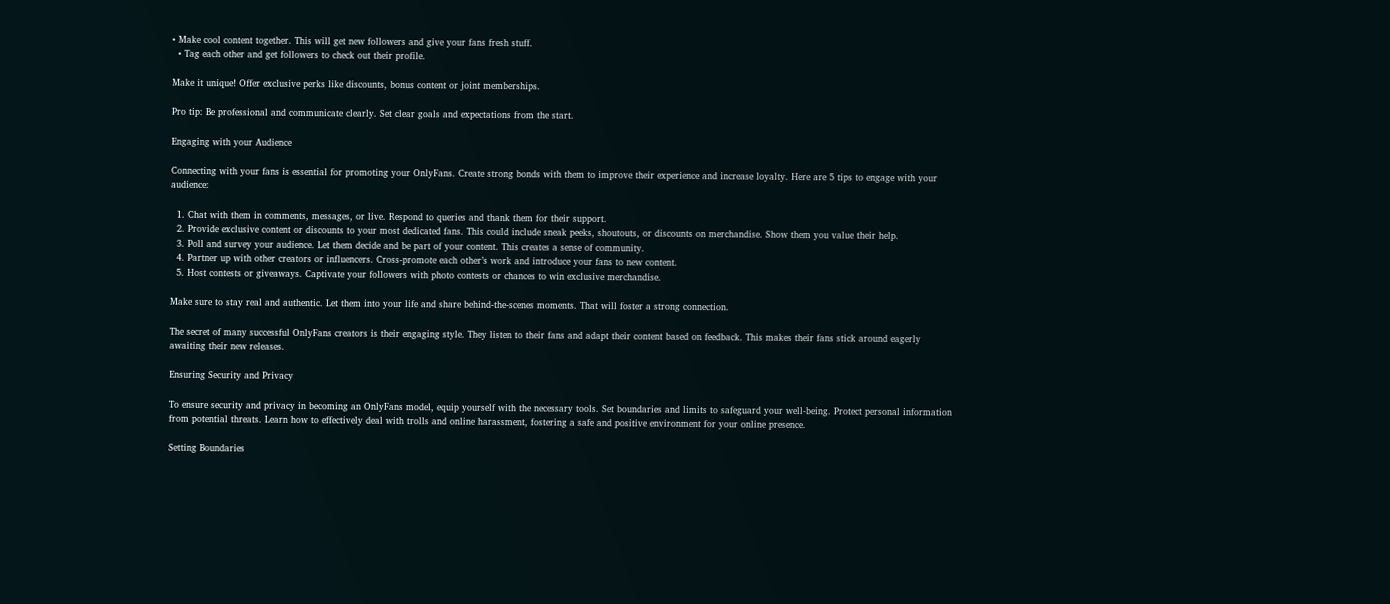• Make cool content together. This will get new followers and give your fans fresh stuff.
  • Tag each other and get followers to check out their profile.

Make it unique! Offer exclusive perks like discounts, bonus content or joint memberships.

Pro tip: Be professional and communicate clearly. Set clear goals and expectations from the start.

Engaging with your Audience

Connecting with your fans is essential for promoting your OnlyFans. Create strong bonds with them to improve their experience and increase loyalty. Here are 5 tips to engage with your audience:

  1. Chat with them in comments, messages, or live. Respond to queries and thank them for their support.
  2. Provide exclusive content or discounts to your most dedicated fans. This could include sneak peeks, shoutouts, or discounts on merchandise. Show them you value their help.
  3. Poll and survey your audience. Let them decide and be part of your content. This creates a sense of community.
  4. Partner up with other creators or influencers. Cross-promote each other’s work and introduce your fans to new content.
  5. Host contests or giveaways. Captivate your followers with photo contests or chances to win exclusive merchandise.

Make sure to stay real and authentic. Let them into your life and share behind-the-scenes moments. That will foster a strong connection.

The secret of many successful OnlyFans creators is their engaging style. They listen to their fans and adapt their content based on feedback. This makes their fans stick around eagerly awaiting their new releases.

Ensuring Security and Privacy

To ensure security and privacy in becoming an OnlyFans model, equip yourself with the necessary tools. Set boundaries and limits to safeguard your well-being. Protect personal information from potential threats. Learn how to effectively deal with trolls and online harassment, fostering a safe and positive environment for your online presence.

Setting Boundaries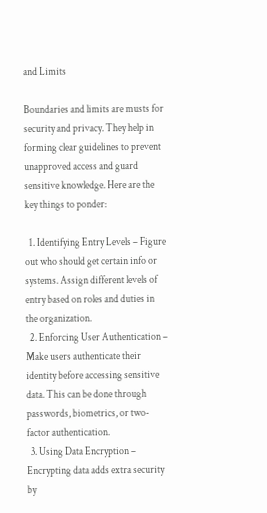and Limits

Boundaries and limits are musts for security and privacy. They help in forming clear guidelines to prevent unapproved access and guard sensitive knowledge. Here are the key things to ponder:

  1. Identifying Entry Levels – Figure out who should get certain info or systems. Assign different levels of entry based on roles and duties in the organization.
  2. Enforcing User Authentication – Make users authenticate their identity before accessing sensitive data. This can be done through passwords, biometrics, or two-factor authentication.
  3. Using Data Encryption – Encrypting data adds extra security by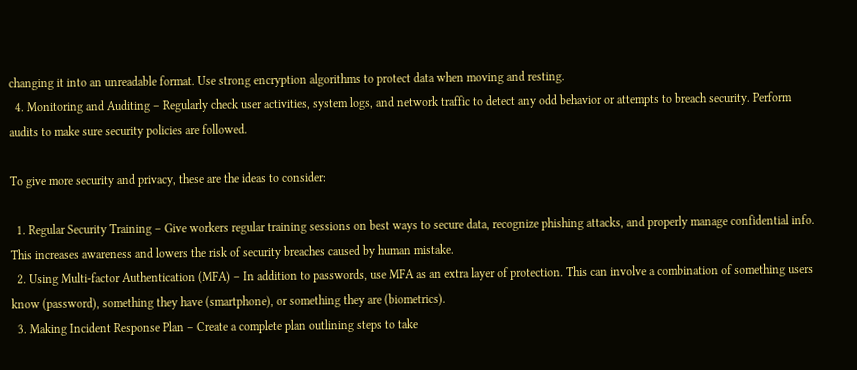changing it into an unreadable format. Use strong encryption algorithms to protect data when moving and resting.
  4. Monitoring and Auditing – Regularly check user activities, system logs, and network traffic to detect any odd behavior or attempts to breach security. Perform audits to make sure security policies are followed.

To give more security and privacy, these are the ideas to consider:

  1. Regular Security Training – Give workers regular training sessions on best ways to secure data, recognize phishing attacks, and properly manage confidential info. This increases awareness and lowers the risk of security breaches caused by human mistake.
  2. Using Multi-factor Authentication (MFA) – In addition to passwords, use MFA as an extra layer of protection. This can involve a combination of something users know (password), something they have (smartphone), or something they are (biometrics).
  3. Making Incident Response Plan – Create a complete plan outlining steps to take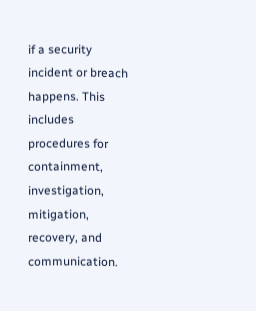if a security incident or breach happens. This includes procedures for containment, investigation, mitigation, recovery, and communication.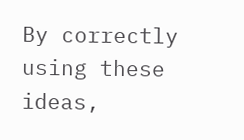By correctly using these ideas,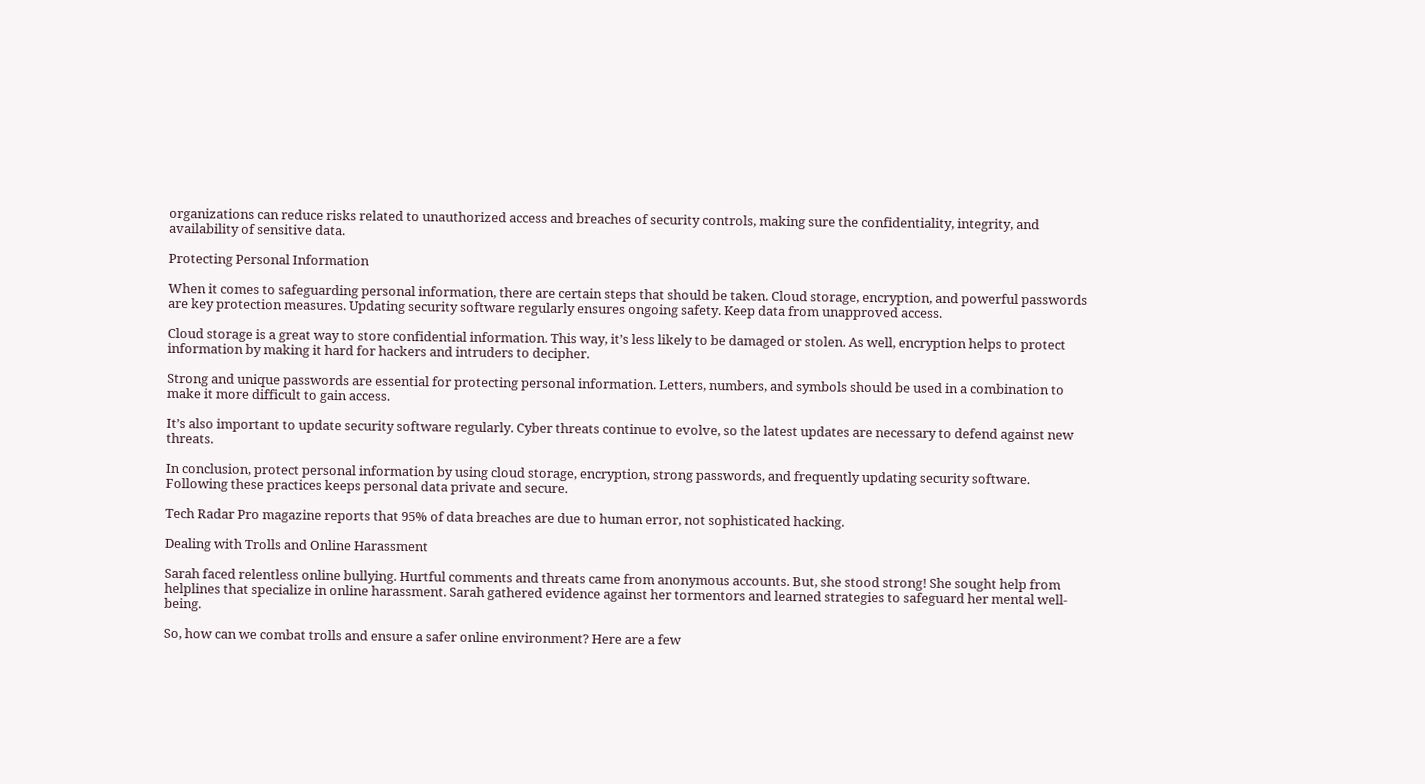organizations can reduce risks related to unauthorized access and breaches of security controls, making sure the confidentiality, integrity, and availability of sensitive data.

Protecting Personal Information

When it comes to safeguarding personal information, there are certain steps that should be taken. Cloud storage, encryption, and powerful passwords are key protection measures. Updating security software regularly ensures ongoing safety. Keep data from unapproved access.

Cloud storage is a great way to store confidential information. This way, it’s less likely to be damaged or stolen. As well, encryption helps to protect information by making it hard for hackers and intruders to decipher.

Strong and unique passwords are essential for protecting personal information. Letters, numbers, and symbols should be used in a combination to make it more difficult to gain access.

It’s also important to update security software regularly. Cyber threats continue to evolve, so the latest updates are necessary to defend against new threats.

In conclusion, protect personal information by using cloud storage, encryption, strong passwords, and frequently updating security software. Following these practices keeps personal data private and secure.

Tech Radar Pro magazine reports that 95% of data breaches are due to human error, not sophisticated hacking.

Dealing with Trolls and Online Harassment

Sarah faced relentless online bullying. Hurtful comments and threats came from anonymous accounts. But, she stood strong! She sought help from helplines that specialize in online harassment. Sarah gathered evidence against her tormentors and learned strategies to safeguard her mental well-being.

So, how can we combat trolls and ensure a safer online environment? Here are a few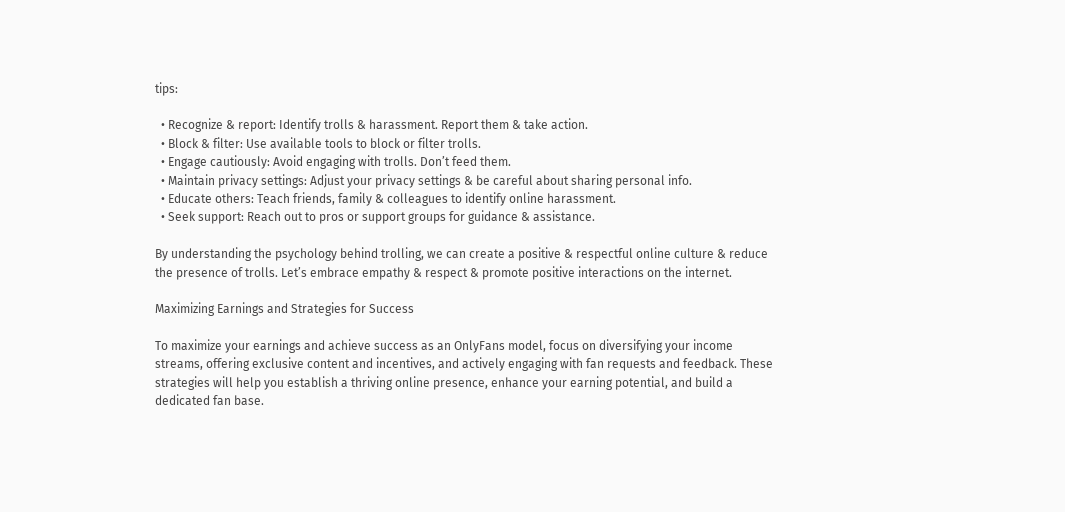tips:

  • Recognize & report: Identify trolls & harassment. Report them & take action.
  • Block & filter: Use available tools to block or filter trolls.
  • Engage cautiously: Avoid engaging with trolls. Don’t feed them.
  • Maintain privacy settings: Adjust your privacy settings & be careful about sharing personal info.
  • Educate others: Teach friends, family & colleagues to identify online harassment.
  • Seek support: Reach out to pros or support groups for guidance & assistance.

By understanding the psychology behind trolling, we can create a positive & respectful online culture & reduce the presence of trolls. Let’s embrace empathy & respect & promote positive interactions on the internet.

Maximizing Earnings and Strategies for Success

To maximize your earnings and achieve success as an OnlyFans model, focus on diversifying your income streams, offering exclusive content and incentives, and actively engaging with fan requests and feedback. These strategies will help you establish a thriving online presence, enhance your earning potential, and build a dedicated fan base.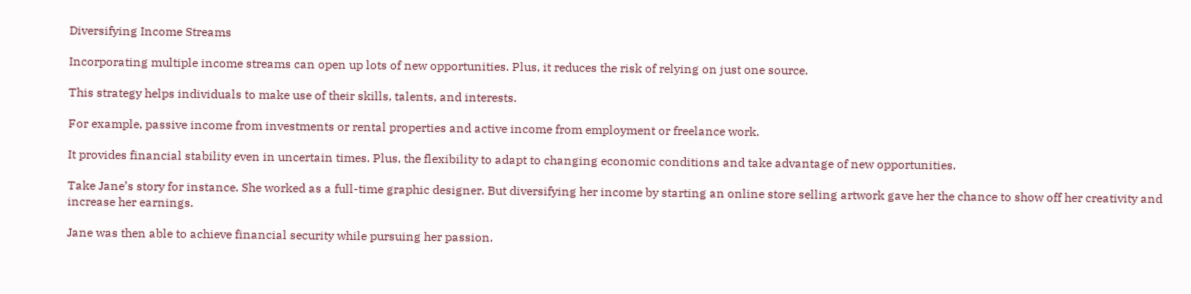Diversifying Income Streams

Incorporating multiple income streams can open up lots of new opportunities. Plus, it reduces the risk of relying on just one source.

This strategy helps individuals to make use of their skills, talents, and interests.

For example, passive income from investments or rental properties and active income from employment or freelance work.

It provides financial stability even in uncertain times. Plus, the flexibility to adapt to changing economic conditions and take advantage of new opportunities.

Take Jane’s story for instance. She worked as a full-time graphic designer. But diversifying her income by starting an online store selling artwork gave her the chance to show off her creativity and increase her earnings.

Jane was then able to achieve financial security while pursuing her passion.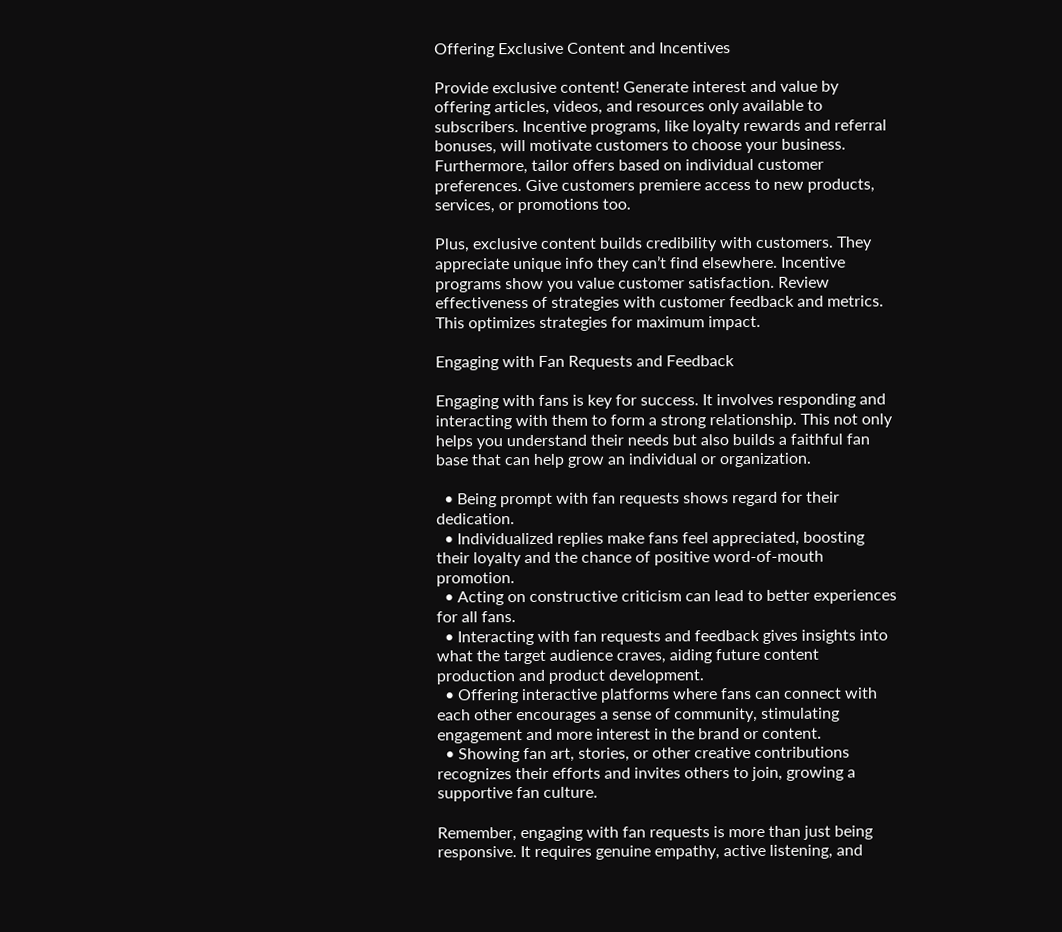Offering Exclusive Content and Incentives

Provide exclusive content! Generate interest and value by offering articles, videos, and resources only available to subscribers. Incentive programs, like loyalty rewards and referral bonuses, will motivate customers to choose your business. Furthermore, tailor offers based on individual customer preferences. Give customers premiere access to new products, services, or promotions too.

Plus, exclusive content builds credibility with customers. They appreciate unique info they can’t find elsewhere. Incentive programs show you value customer satisfaction. Review effectiveness of strategies with customer feedback and metrics. This optimizes strategies for maximum impact.

Engaging with Fan Requests and Feedback

Engaging with fans is key for success. It involves responding and interacting with them to form a strong relationship. This not only helps you understand their needs but also builds a faithful fan base that can help grow an individual or organization.

  • Being prompt with fan requests shows regard for their dedication.
  • Individualized replies make fans feel appreciated, boosting their loyalty and the chance of positive word-of-mouth promotion.
  • Acting on constructive criticism can lead to better experiences for all fans.
  • Interacting with fan requests and feedback gives insights into what the target audience craves, aiding future content production and product development.
  • Offering interactive platforms where fans can connect with each other encourages a sense of community, stimulating engagement and more interest in the brand or content.
  • Showing fan art, stories, or other creative contributions recognizes their efforts and invites others to join, growing a supportive fan culture.

Remember, engaging with fan requests is more than just being responsive. It requires genuine empathy, active listening, and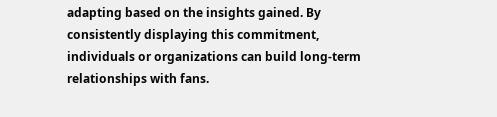adapting based on the insights gained. By consistently displaying this commitment, individuals or organizations can build long-term relationships with fans.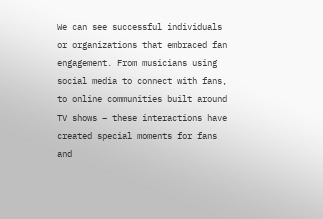We can see successful individuals or organizations that embraced fan engagement. From musicians using social media to connect with fans, to online communities built around TV shows – these interactions have created special moments for fans and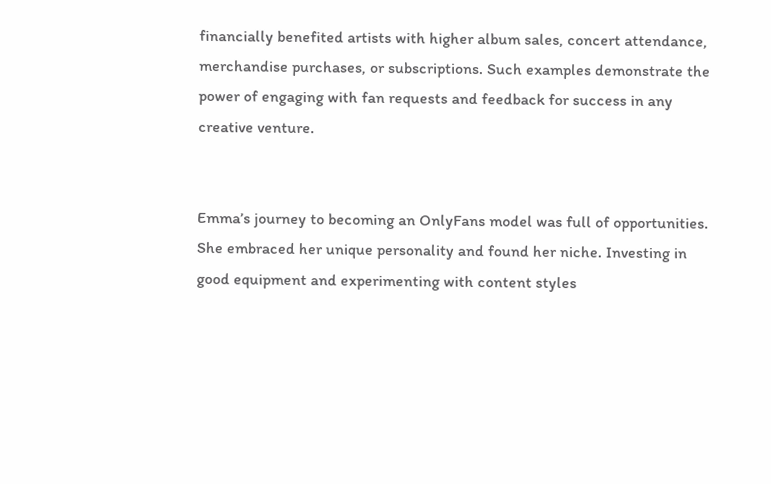financially benefited artists with higher album sales, concert attendance, merchandise purchases, or subscriptions. Such examples demonstrate the power of engaging with fan requests and feedback for success in any creative venture.


Emma’s journey to becoming an OnlyFans model was full of opportunities. She embraced her unique personality and found her niche. Investing in good equipment and experimenting with content styles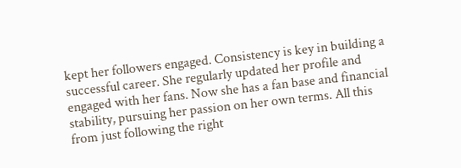kept her followers engaged. Consistency is key in building a successful career. She regularly updated her profile and engaged with her fans. Now she has a fan base and financial stability, pursuing her passion on her own terms. All this from just following the right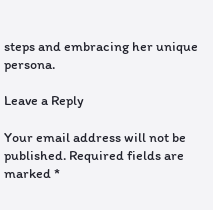steps and embracing her unique persona.

Leave a Reply

Your email address will not be published. Required fields are marked *